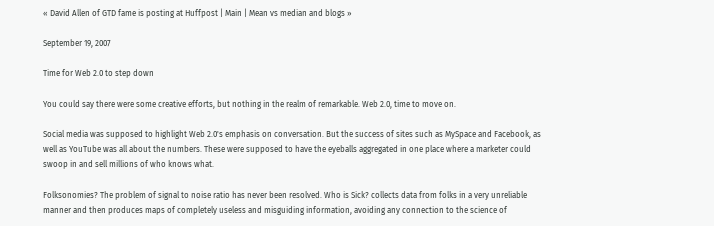« David Allen of GTD fame is posting at Huffpost | Main | Mean vs median and blogs »

September 19, 2007

Time for Web 2.0 to step down

You could say there were some creative efforts, but nothing in the realm of remarkable. Web 2.0, time to move on.

Social media was supposed to highlight Web 2.0's emphasis on conversation. But the success of sites such as MySpace and Facebook, as well as YouTube was all about the numbers. These were supposed to have the eyeballs aggregated in one place where a marketer could swoop in and sell millions of who knows what.

Folksonomies? The problem of signal to noise ratio has never been resolved. Who is Sick? collects data from folks in a very unreliable manner and then produces maps of completely useless and misguiding information, avoiding any connection to the science of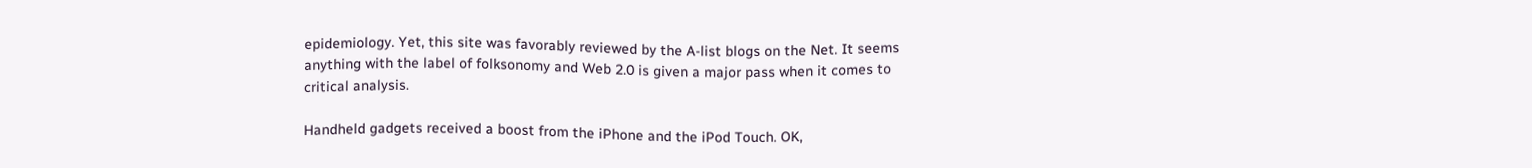epidemiology. Yet, this site was favorably reviewed by the A-list blogs on the Net. It seems anything with the label of folksonomy and Web 2.0 is given a major pass when it comes to critical analysis.

Handheld gadgets received a boost from the iPhone and the iPod Touch. OK,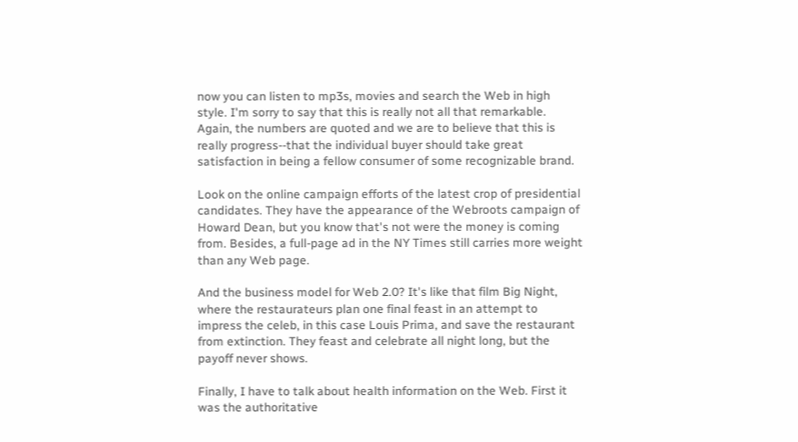now you can listen to mp3s, movies and search the Web in high style. I'm sorry to say that this is really not all that remarkable. Again, the numbers are quoted and we are to believe that this is really progress--that the individual buyer should take great satisfaction in being a fellow consumer of some recognizable brand.

Look on the online campaign efforts of the latest crop of presidential candidates. They have the appearance of the Webroots campaign of Howard Dean, but you know that's not were the money is coming from. Besides, a full-page ad in the NY Times still carries more weight than any Web page.

And the business model for Web 2.0? It's like that film Big Night, where the restaurateurs plan one final feast in an attempt to impress the celeb, in this case Louis Prima, and save the restaurant from extinction. They feast and celebrate all night long, but the payoff never shows.

Finally, I have to talk about health information on the Web. First it was the authoritative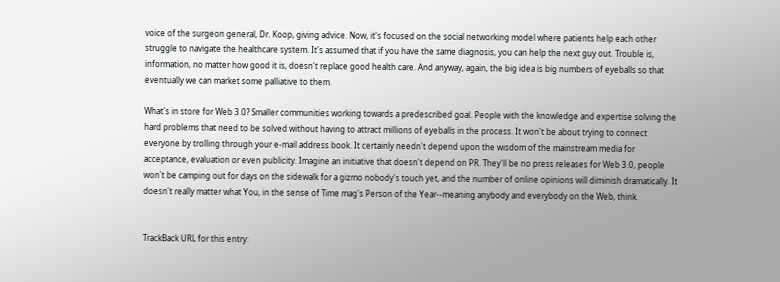voice of the surgeon general, Dr. Koop, giving advice. Now, it's focused on the social networking model where patients help each other struggle to navigate the healthcare system. It's assumed that if you have the same diagnosis, you can help the next guy out. Trouble is, information, no matter how good it is, doesn't replace good health care. And anyway, again, the big idea is big numbers of eyeballs so that eventually we can market some palliative to them.

What's in store for Web 3.0? Smaller communities working towards a predescribed goal. People with the knowledge and expertise solving the hard problems that need to be solved without having to attract millions of eyeballs in the process. It won't be about trying to connect everyone by trolling through your e-mail address book. It certainly needn't depend upon the wisdom of the mainstream media for acceptance, evaluation or even publicity. Imagine an initiative that doesn't depend on PR. They'll be no press releases for Web 3.0, people won't be camping out for days on the sidewalk for a gizmo nobody's touch yet, and the number of online opinions will diminish dramatically. It doesn't really matter what You, in the sense of Time mag's Person of the Year--meaning anybody and everybody on the Web, think.


TrackBack URL for this entry: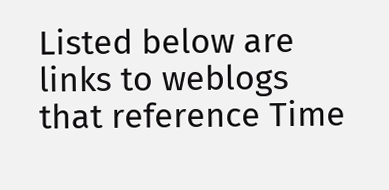Listed below are links to weblogs that reference Time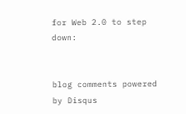for Web 2.0 to step down:


blog comments powered by Disqus